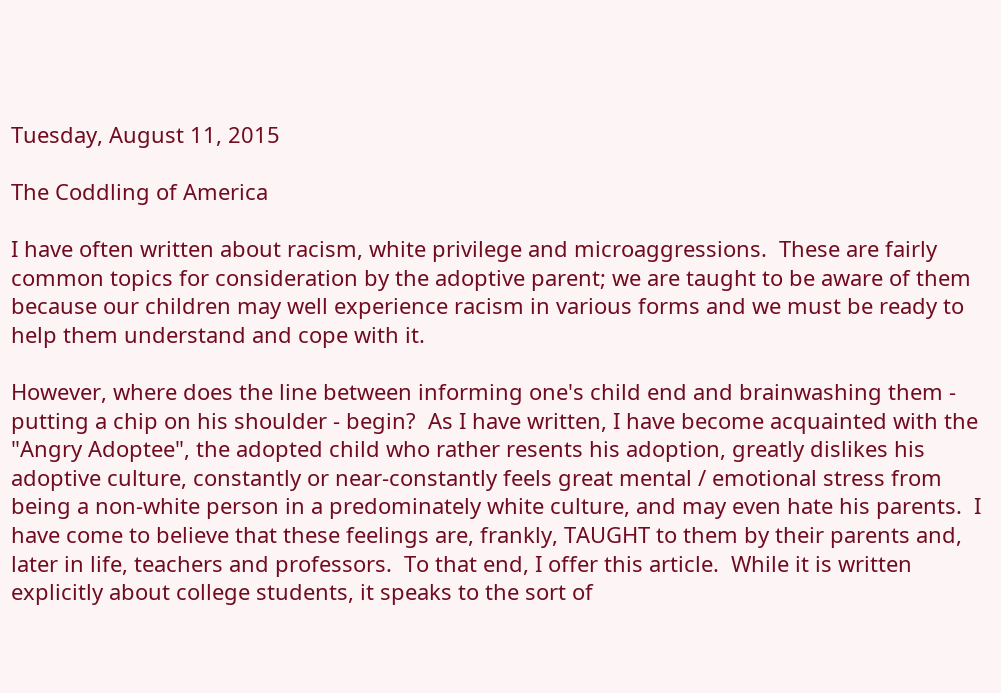Tuesday, August 11, 2015

The Coddling of America

I have often written about racism, white privilege and microaggressions.  These are fairly common topics for consideration by the adoptive parent; we are taught to be aware of them because our children may well experience racism in various forms and we must be ready to help them understand and cope with it.

However, where does the line between informing one's child end and brainwashing them - putting a chip on his shoulder - begin?  As I have written, I have become acquainted with the "Angry Adoptee", the adopted child who rather resents his adoption, greatly dislikes his adoptive culture, constantly or near-constantly feels great mental / emotional stress from being a non-white person in a predominately white culture, and may even hate his parents.  I have come to believe that these feelings are, frankly, TAUGHT to them by their parents and, later in life, teachers and professors.  To that end, I offer this article.  While it is written explicitly about college students, it speaks to the sort of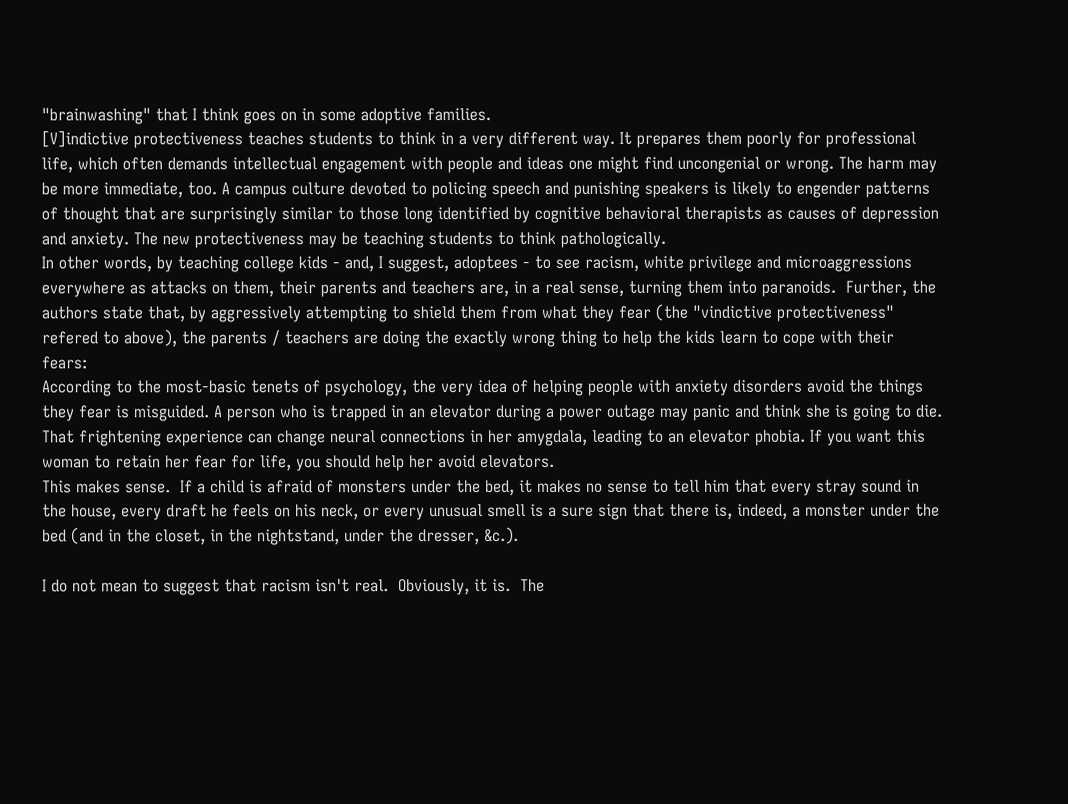"brainwashing" that I think goes on in some adoptive families.
[V]indictive protectiveness teaches students to think in a very different way. It prepares them poorly for professional life, which often demands intellectual engagement with people and ideas one might find uncongenial or wrong. The harm may be more immediate, too. A campus culture devoted to policing speech and punishing speakers is likely to engender patterns of thought that are surprisingly similar to those long identified by cognitive behavioral therapists as causes of depression and anxiety. The new protectiveness may be teaching students to think pathologically.
In other words, by teaching college kids - and, I suggest, adoptees - to see racism, white privilege and microaggressions everywhere as attacks on them, their parents and teachers are, in a real sense, turning them into paranoids.  Further, the authors state that, by aggressively attempting to shield them from what they fear (the "vindictive protectiveness" refered to above), the parents / teachers are doing the exactly wrong thing to help the kids learn to cope with their fears:
According to the most-basic tenets of psychology, the very idea of helping people with anxiety disorders avoid the things they fear is misguided. A person who is trapped in an elevator during a power outage may panic and think she is going to die. That frightening experience can change neural connections in her amygdala, leading to an elevator phobia. If you want this woman to retain her fear for life, you should help her avoid elevators.
This makes sense.  If a child is afraid of monsters under the bed, it makes no sense to tell him that every stray sound in the house, every draft he feels on his neck, or every unusual smell is a sure sign that there is, indeed, a monster under the bed (and in the closet, in the nightstand, under the dresser, &c.).

I do not mean to suggest that racism isn't real.  Obviously, it is.  The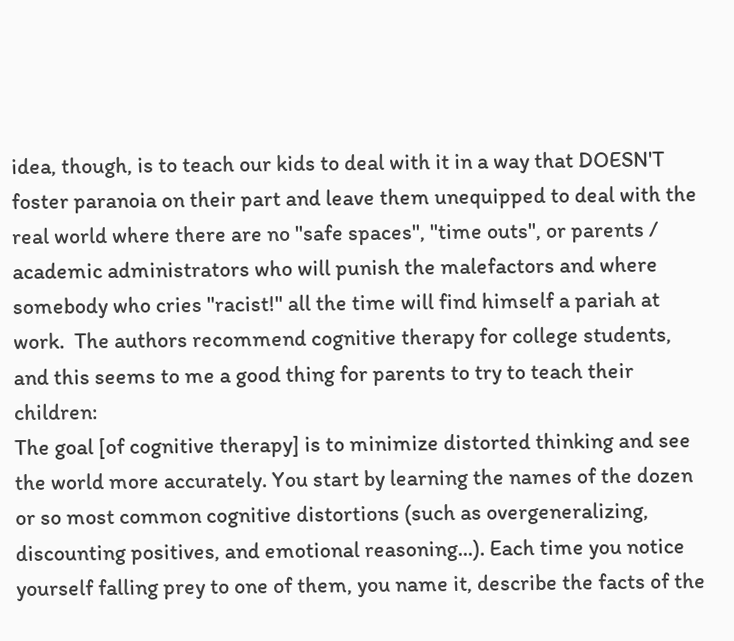idea, though, is to teach our kids to deal with it in a way that DOESN'T foster paranoia on their part and leave them unequipped to deal with the real world where there are no "safe spaces", "time outs", or parents / academic administrators who will punish the malefactors and where somebody who cries "racist!" all the time will find himself a pariah at work.  The authors recommend cognitive therapy for college students, and this seems to me a good thing for parents to try to teach their children:
The goal [of cognitive therapy] is to minimize distorted thinking and see the world more accurately. You start by learning the names of the dozen or so most common cognitive distortions (such as overgeneralizing, discounting positives, and emotional reasoning...). Each time you notice yourself falling prey to one of them, you name it, describe the facts of the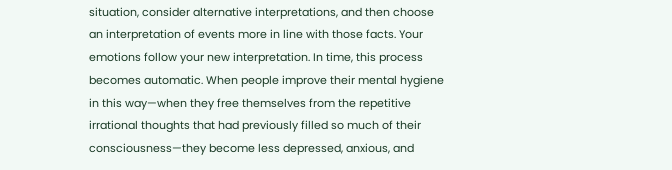situation, consider alternative interpretations, and then choose an interpretation of events more in line with those facts. Your emotions follow your new interpretation. In time, this process becomes automatic. When people improve their mental hygiene in this way—when they free themselves from the repetitive irrational thoughts that had previously filled so much of their consciousness—they become less depressed, anxious, and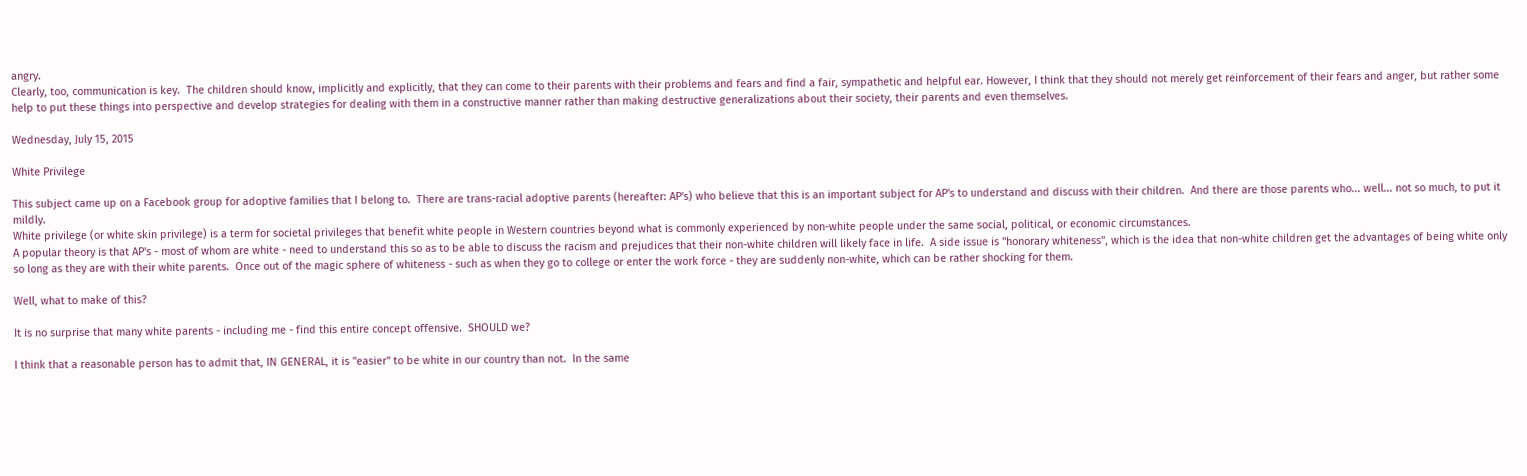angry.
Clearly, too, communication is key.  The children should know, implicitly and explicitly, that they can come to their parents with their problems and fears and find a fair, sympathetic and helpful ear. However, I think that they should not merely get reinforcement of their fears and anger, but rather some help to put these things into perspective and develop strategies for dealing with them in a constructive manner rather than making destructive generalizations about their society, their parents and even themselves.

Wednesday, July 15, 2015

White Privilege

This subject came up on a Facebook group for adoptive families that I belong to.  There are trans-racial adoptive parents (hereafter: AP's) who believe that this is an important subject for AP's to understand and discuss with their children.  And there are those parents who... well... not so much, to put it mildly.
White privilege (or white skin privilege) is a term for societal privileges that benefit white people in Western countries beyond what is commonly experienced by non-white people under the same social, political, or economic circumstances.
A popular theory is that AP's - most of whom are white - need to understand this so as to be able to discuss the racism and prejudices that their non-white children will likely face in life.  A side issue is "honorary whiteness", which is the idea that non-white children get the advantages of being white only so long as they are with their white parents.  Once out of the magic sphere of whiteness - such as when they go to college or enter the work force - they are suddenly non-white, which can be rather shocking for them.

Well, what to make of this?

It is no surprise that many white parents - including me - find this entire concept offensive.  SHOULD we?

I think that a reasonable person has to admit that, IN GENERAL, it is "easier" to be white in our country than not.  In the same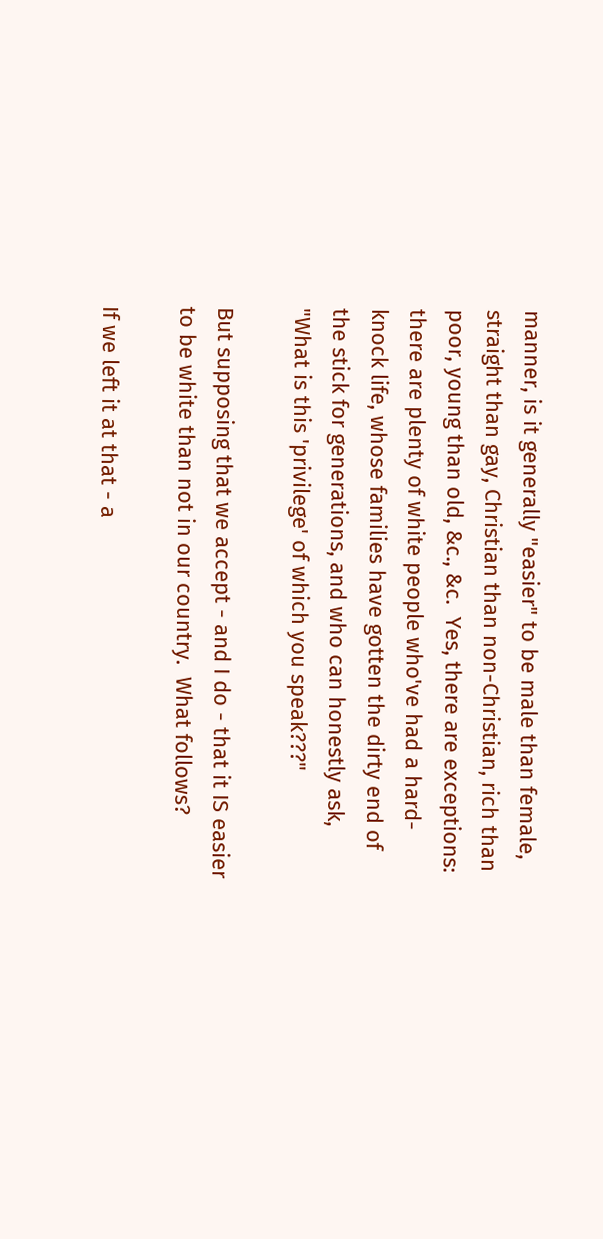manner, is it generally "easier" to be male than female, straight than gay, Christian than non-Christian, rich than poor, young than old, &c., &c.  Yes, there are exceptions: there are plenty of white people who've had a hard-knock life, whose families have gotten the dirty end of the stick for generations, and who can honestly ask, "What is this 'privilege' of which you speak???"

But supposing that we accept - and I do - that it IS easier to be white than not in our country.  What follows?

If we left it at that - a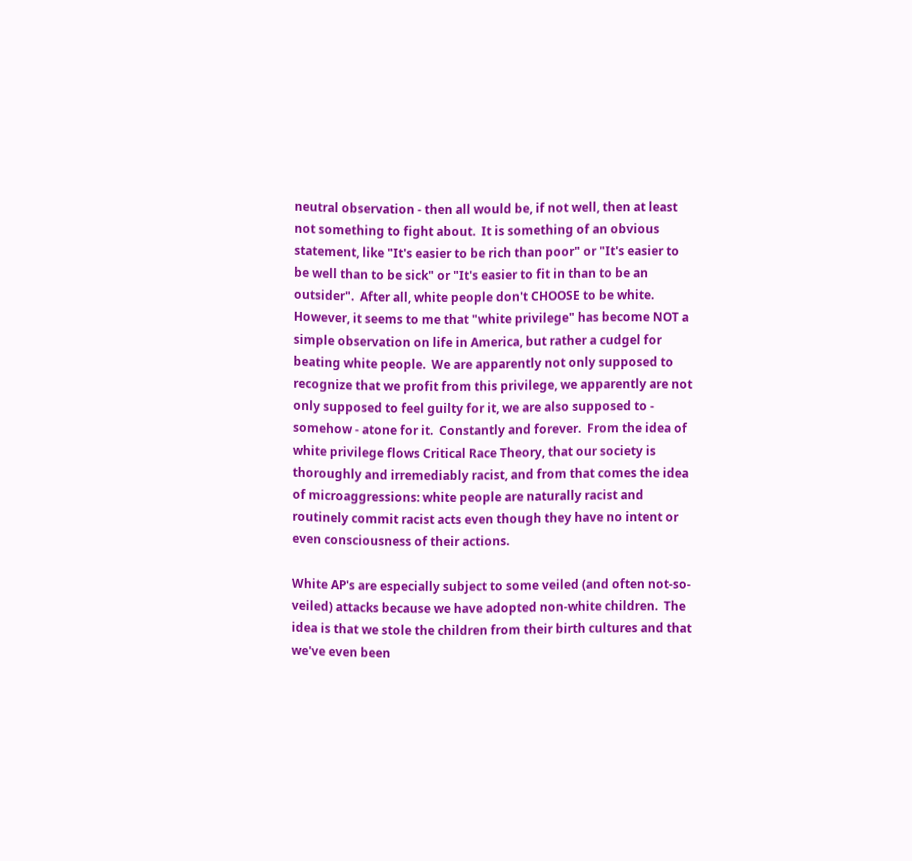neutral observation - then all would be, if not well, then at least not something to fight about.  It is something of an obvious statement, like "It's easier to be rich than poor" or "It's easier to be well than to be sick" or "It's easier to fit in than to be an outsider".  After all, white people don't CHOOSE to be white.  However, it seems to me that "white privilege" has become NOT a simple observation on life in America, but rather a cudgel for beating white people.  We are apparently not only supposed to recognize that we profit from this privilege, we apparently are not only supposed to feel guilty for it, we are also supposed to - somehow - atone for it.  Constantly and forever.  From the idea of white privilege flows Critical Race Theory, that our society is thoroughly and irremediably racist, and from that comes the idea of microaggressions: white people are naturally racist and routinely commit racist acts even though they have no intent or even consciousness of their actions.

White AP's are especially subject to some veiled (and often not-so-veiled) attacks because we have adopted non-white children.  The idea is that we stole the children from their birth cultures and that we've even been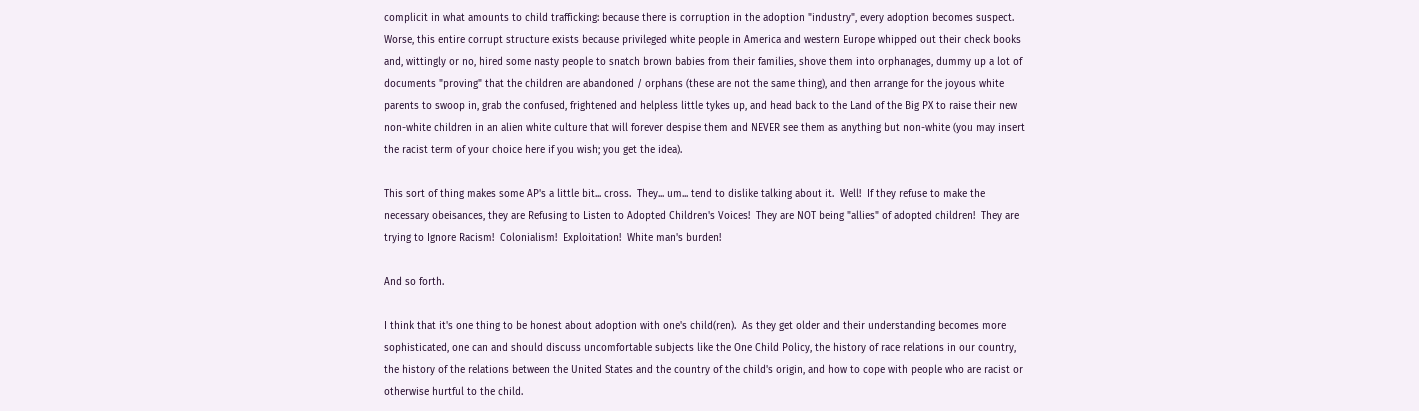complicit in what amounts to child trafficking: because there is corruption in the adoption "industry", every adoption becomes suspect.  Worse, this entire corrupt structure exists because privileged white people in America and western Europe whipped out their check books and, wittingly or no, hired some nasty people to snatch brown babies from their families, shove them into orphanages, dummy up a lot of documents "proving" that the children are abandoned / orphans (these are not the same thing), and then arrange for the joyous white parents to swoop in, grab the confused, frightened and helpless little tykes up, and head back to the Land of the Big PX to raise their new non-white children in an alien white culture that will forever despise them and NEVER see them as anything but non-white (you may insert the racist term of your choice here if you wish; you get the idea).

This sort of thing makes some AP's a little bit... cross.  They... um... tend to dislike talking about it.  Well!  If they refuse to make the necessary obeisances, they are Refusing to Listen to Adopted Children's Voices!  They are NOT being "allies" of adopted children!  They are trying to Ignore Racism!  Colonialism!  Exploitation!  White man's burden!

And so forth.

I think that it's one thing to be honest about adoption with one's child(ren).  As they get older and their understanding becomes more sophisticated, one can and should discuss uncomfortable subjects like the One Child Policy, the history of race relations in our country, the history of the relations between the United States and the country of the child's origin, and how to cope with people who are racist or otherwise hurtful to the child.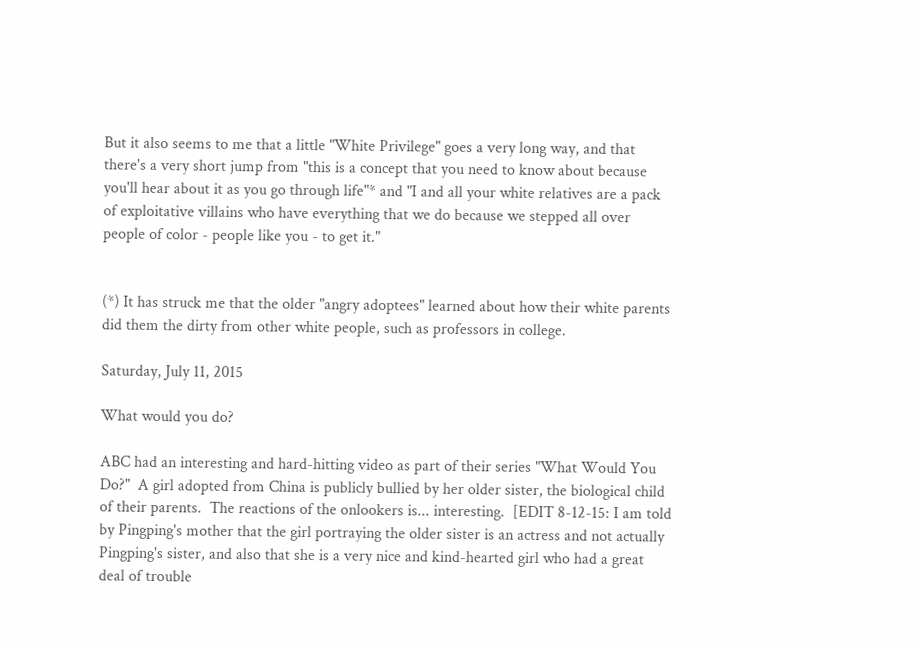But it also seems to me that a little "White Privilege" goes a very long way, and that there's a very short jump from "this is a concept that you need to know about because you'll hear about it as you go through life"* and "I and all your white relatives are a pack of exploitative villains who have everything that we do because we stepped all over people of color - people like you - to get it."


(*) It has struck me that the older "angry adoptees" learned about how their white parents did them the dirty from other white people, such as professors in college.

Saturday, July 11, 2015

What would you do?

ABC had an interesting and hard-hitting video as part of their series "What Would You Do?"  A girl adopted from China is publicly bullied by her older sister, the biological child of their parents.  The reactions of the onlookers is... interesting.  [EDIT 8-12-15: I am told by Pingping's mother that the girl portraying the older sister is an actress and not actually Pingping's sister, and also that she is a very nice and kind-hearted girl who had a great deal of trouble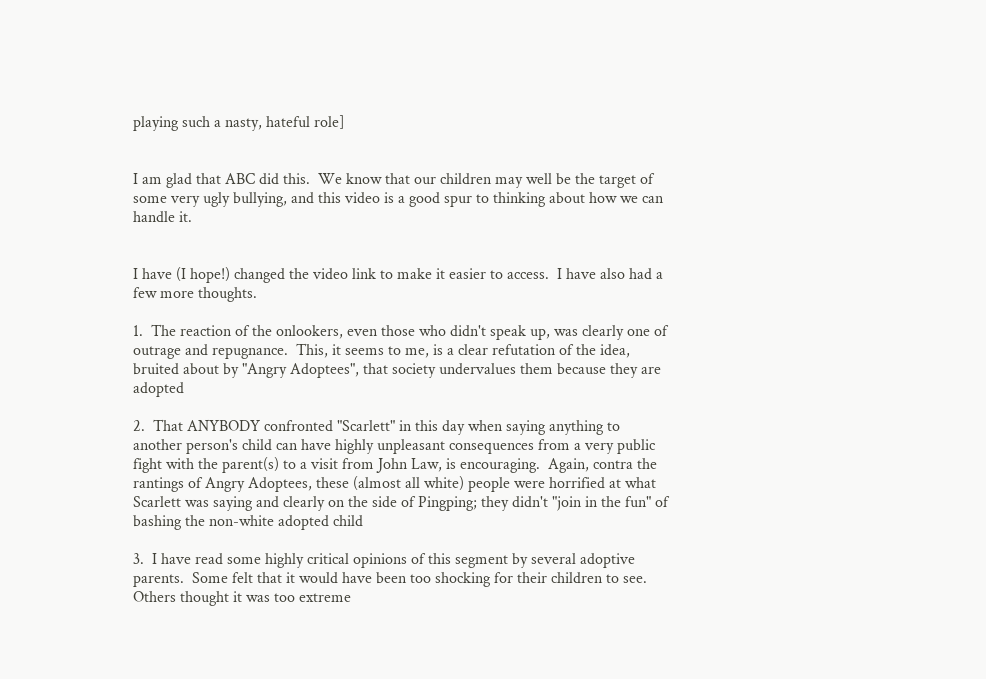playing such a nasty, hateful role]


I am glad that ABC did this.  We know that our children may well be the target of some very ugly bullying, and this video is a good spur to thinking about how we can handle it.


I have (I hope!) changed the video link to make it easier to access.  I have also had a few more thoughts.

1.  The reaction of the onlookers, even those who didn't speak up, was clearly one of outrage and repugnance.  This, it seems to me, is a clear refutation of the idea, bruited about by "Angry Adoptees", that society undervalues them because they are adopted

2.  That ANYBODY confronted "Scarlett" in this day when saying anything to another person's child can have highly unpleasant consequences from a very public fight with the parent(s) to a visit from John Law, is encouraging.  Again, contra the rantings of Angry Adoptees, these (almost all white) people were horrified at what Scarlett was saying and clearly on the side of Pingping; they didn't "join in the fun" of bashing the non-white adopted child

3.  I have read some highly critical opinions of this segment by several adoptive parents.  Some felt that it would have been too shocking for their children to see.  Others thought it was too extreme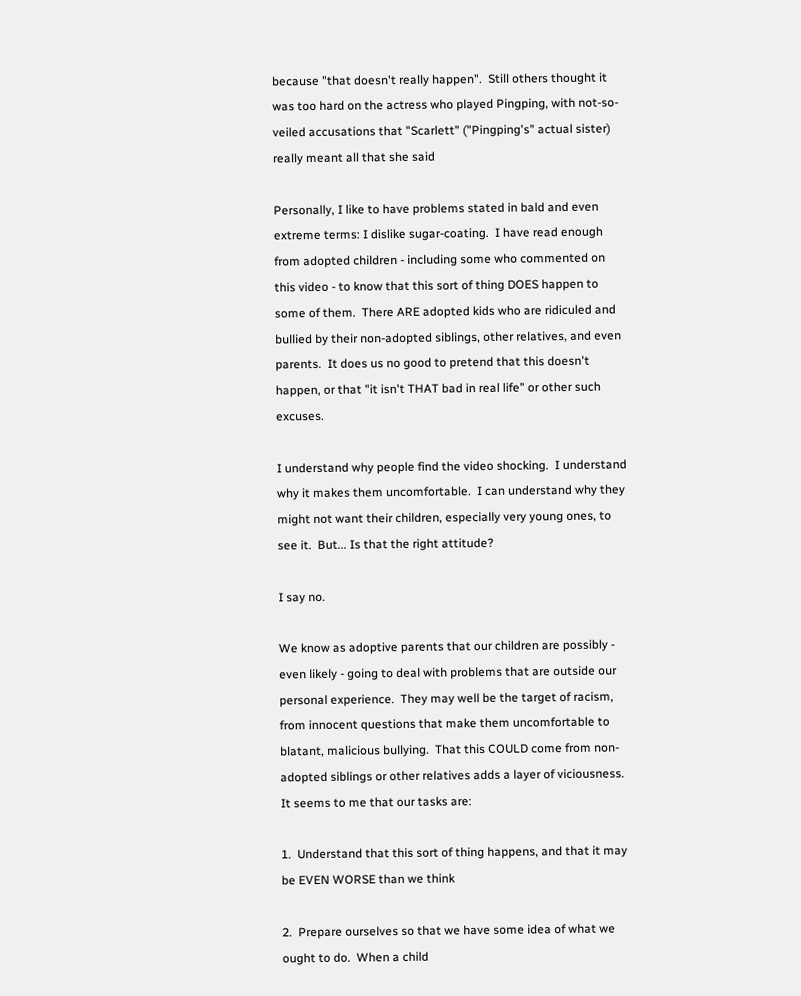because "that doesn't really happen".  Still others thought it was too hard on the actress who played Pingping, with not-so-veiled accusations that "Scarlett" ("Pingping's" actual sister) really meant all that she said

Personally, I like to have problems stated in bald and even extreme terms: I dislike sugar-coating.  I have read enough from adopted children - including some who commented on this video - to know that this sort of thing DOES happen to some of them.  There ARE adopted kids who are ridiculed and bullied by their non-adopted siblings, other relatives, and even parents.  It does us no good to pretend that this doesn't happen, or that "it isn't THAT bad in real life" or other such excuses.

I understand why people find the video shocking.  I understand why it makes them uncomfortable.  I can understand why they might not want their children, especially very young ones, to see it.  But... Is that the right attitude?

I say no.

We know as adoptive parents that our children are possibly - even likely - going to deal with problems that are outside our personal experience.  They may well be the target of racism, from innocent questions that make them uncomfortable to blatant, malicious bullying.  That this COULD come from non-adopted siblings or other relatives adds a layer of viciousness.  It seems to me that our tasks are:

1.  Understand that this sort of thing happens, and that it may be EVEN WORSE than we think

2.  Prepare ourselves so that we have some idea of what we ought to do.  When a child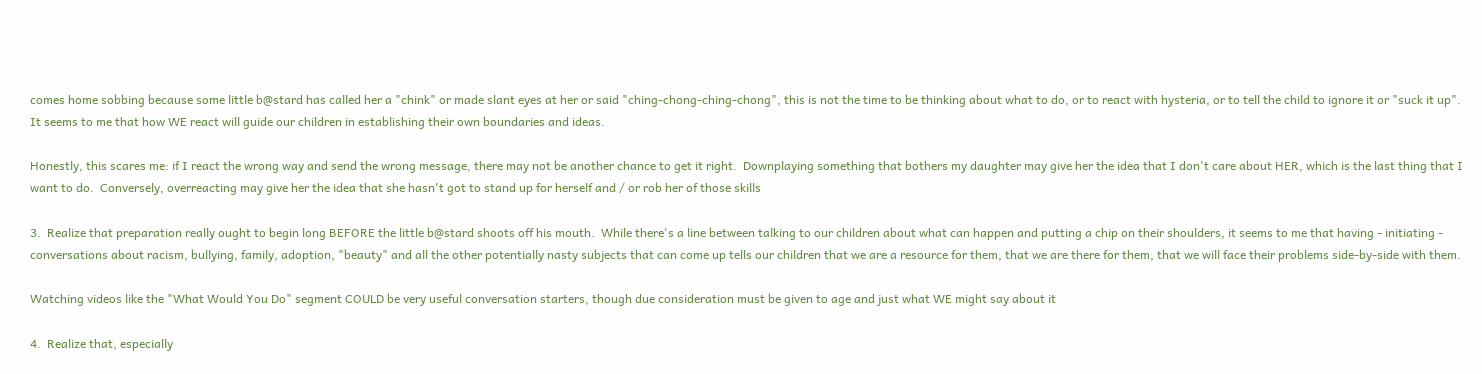comes home sobbing because some little b@stard has called her a "chink" or made slant eyes at her or said "ching-chong-ching-chong", this is not the time to be thinking about what to do, or to react with hysteria, or to tell the child to ignore it or "suck it up".  It seems to me that how WE react will guide our children in establishing their own boundaries and ideas.

Honestly, this scares me: if I react the wrong way and send the wrong message, there may not be another chance to get it right.  Downplaying something that bothers my daughter may give her the idea that I don't care about HER, which is the last thing that I want to do.  Conversely, overreacting may give her the idea that she hasn't got to stand up for herself and / or rob her of those skills

3.  Realize that preparation really ought to begin long BEFORE the little b@stard shoots off his mouth.  While there's a line between talking to our children about what can happen and putting a chip on their shoulders, it seems to me that having - initiating - conversations about racism, bullying, family, adoption, "beauty" and all the other potentially nasty subjects that can come up tells our children that we are a resource for them, that we are there for them, that we will face their problems side-by-side with them.

Watching videos like the "What Would You Do" segment COULD be very useful conversation starters, though due consideration must be given to age and just what WE might say about it

4.  Realize that, especially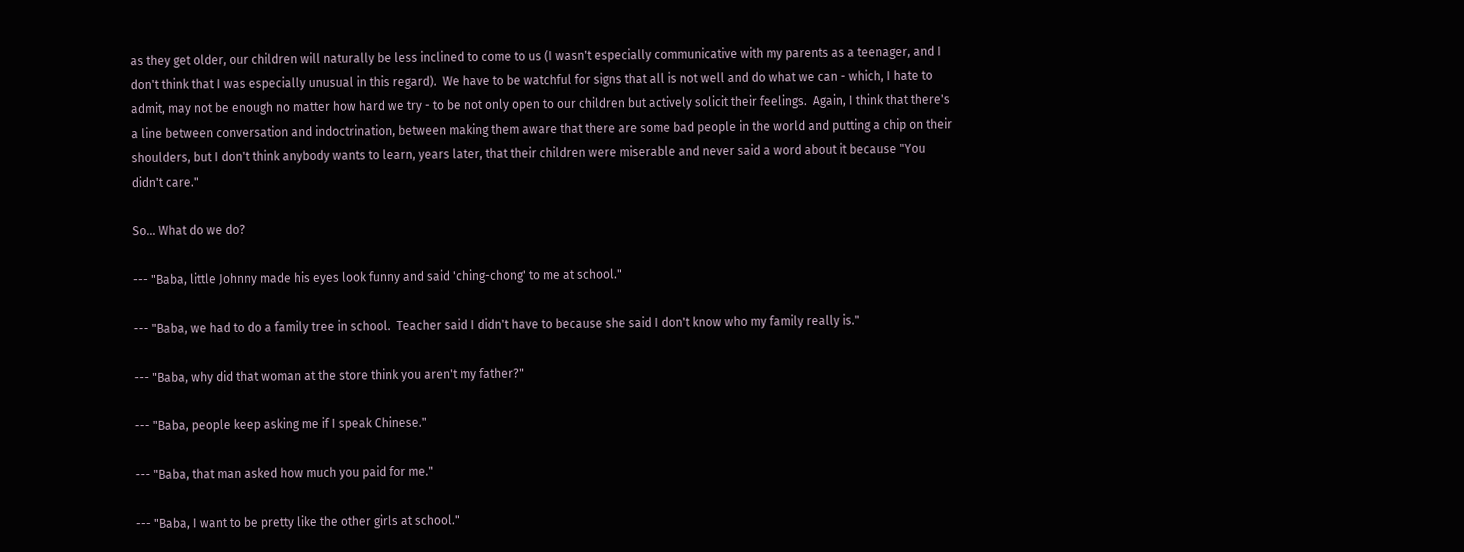as they get older, our children will naturally be less inclined to come to us (I wasn't especially communicative with my parents as a teenager, and I don't think that I was especially unusual in this regard).  We have to be watchful for signs that all is not well and do what we can - which, I hate to admit, may not be enough no matter how hard we try - to be not only open to our children but actively solicit their feelings.  Again, I think that there's a line between conversation and indoctrination, between making them aware that there are some bad people in the world and putting a chip on their shoulders, but I don't think anybody wants to learn, years later, that their children were miserable and never said a word about it because "You didn't care."

So... What do we do?

--- "Baba, little Johnny made his eyes look funny and said 'ching-chong' to me at school."

--- "Baba, we had to do a family tree in school.  Teacher said I didn't have to because she said I don't know who my family really is."

--- "Baba, why did that woman at the store think you aren't my father?"

--- "Baba, people keep asking me if I speak Chinese."

--- "Baba, that man asked how much you paid for me."

--- "Baba, I want to be pretty like the other girls at school."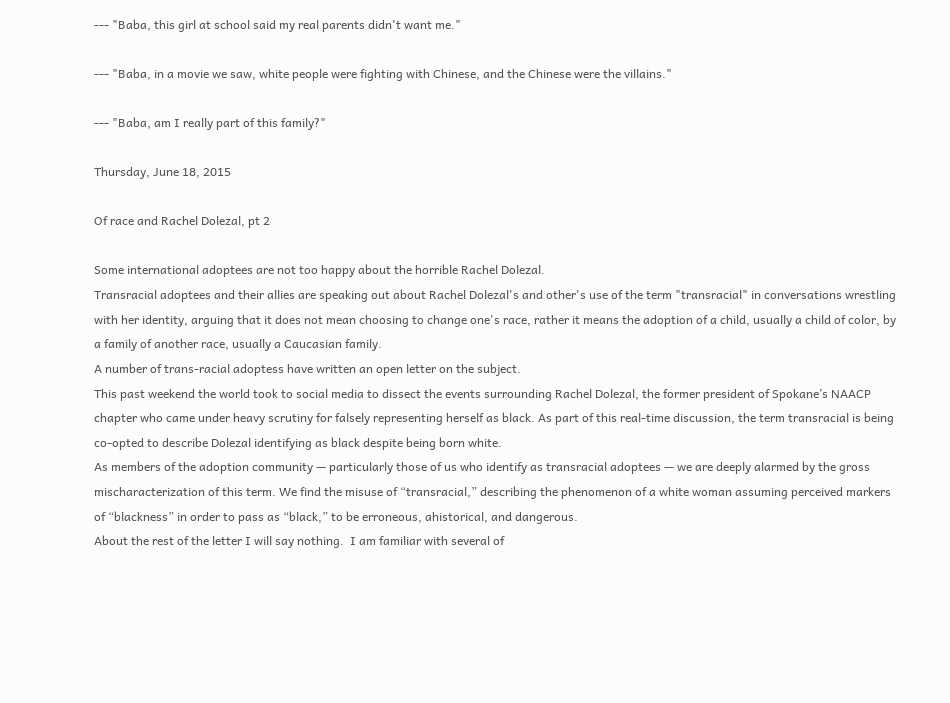--- "Baba, this girl at school said my real parents didn't want me."

--- "Baba, in a movie we saw, white people were fighting with Chinese, and the Chinese were the villains."

--- "Baba, am I really part of this family?"

Thursday, June 18, 2015

Of race and Rachel Dolezal, pt 2

Some international adoptees are not too happy about the horrible Rachel Dolezal.
Transracial adoptees and their allies are speaking out about Rachel Dolezal's and other's use of the term "transracial" in conversations wrestling with her identity, arguing that it does not mean choosing to change one's race, rather it means the adoption of a child, usually a child of color, by a family of another race, usually a Caucasian family.
A number of trans-racial adoptess have written an open letter on the subject.
This past weekend the world took to social media to dissect the events surrounding Rachel Dolezal, the former president of Spokane’s NAACP chapter who came under heavy scrutiny for falsely representing herself as black. As part of this real-time discussion, the term transracial is being co-opted to describe Dolezal identifying as black despite being born white.
As members of the adoption community — particularly those of us who identify as transracial adoptees — we are deeply alarmed by the gross mischaracterization of this term. We find the misuse of “transracial,” describing the phenomenon of a white woman assuming perceived markers of “blackness” in order to pass as “black,” to be erroneous, ahistorical, and dangerous.
About the rest of the letter I will say nothing.  I am familiar with several of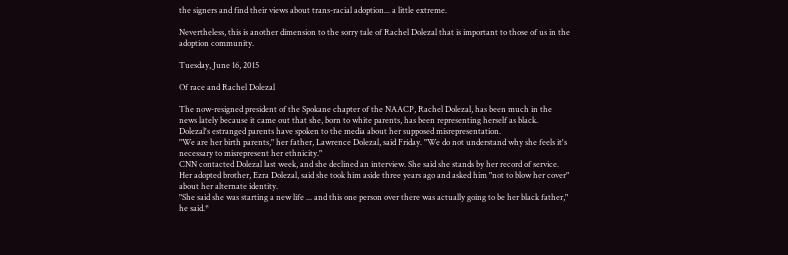the signers and find their views about trans-racial adoption... a little extreme.

Nevertheless, this is another dimension to the sorry tale of Rachel Dolezal that is important to those of us in the adoption community.

Tuesday, June 16, 2015

Of race and Rachel Dolezal

The now-resigned president of the Spokane chapter of the NAACP, Rachel Dolezal, has been much in the news lately because it came out that she, born to white parents, has been representing herself as black.
Dolezal's estranged parents have spoken to the media about her supposed misrepresentation.
"We are her birth parents," her father, Lawrence Dolezal, said Friday. "We do not understand why she feels it's necessary to misrepresent her ethnicity."
CNN contacted Dolezal last week, and she declined an interview. She said she stands by her record of service.
Her adopted brother, Ezra Dolezal, said she took him aside three years ago and asked him "not to blow her cover" about her alternate identity.
"She said she was starting a new life ... and this one person over there was actually going to be her black father," he said.*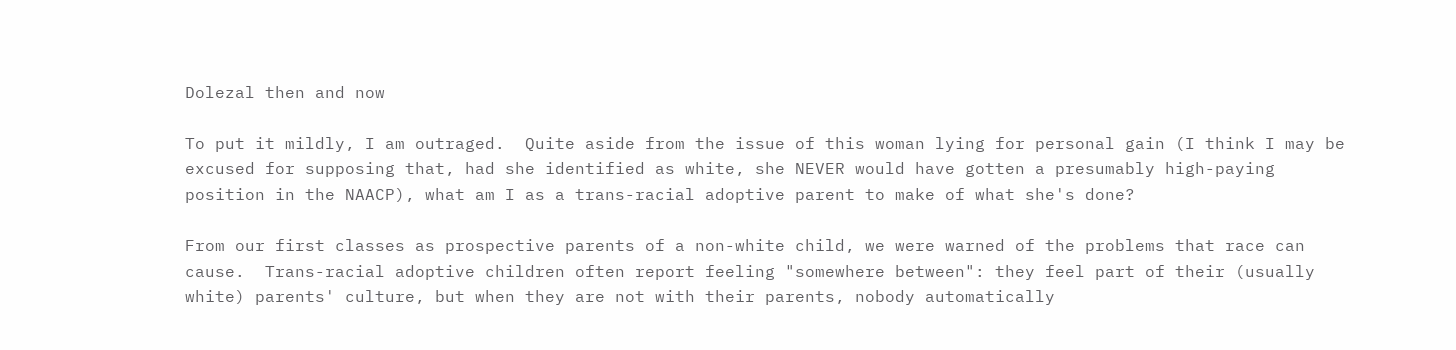Dolezal then and now

To put it mildly, I am outraged.  Quite aside from the issue of this woman lying for personal gain (I think I may be excused for supposing that, had she identified as white, she NEVER would have gotten a presumably high-paying position in the NAACP), what am I as a trans-racial adoptive parent to make of what she's done?

From our first classes as prospective parents of a non-white child, we were warned of the problems that race can cause.  Trans-racial adoptive children often report feeling "somewhere between": they feel part of their (usually white) parents' culture, but when they are not with their parents, nobody automatically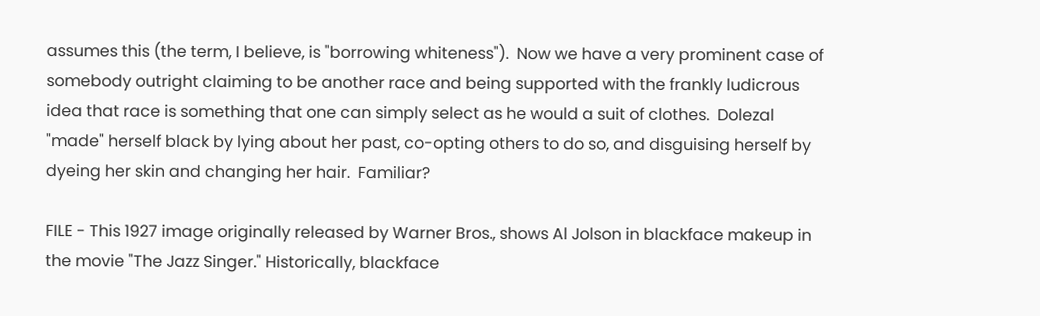assumes this (the term, I believe, is "borrowing whiteness").  Now we have a very prominent case of somebody outright claiming to be another race and being supported with the frankly ludicrous idea that race is something that one can simply select as he would a suit of clothes.  Dolezal "made" herself black by lying about her past, co-opting others to do so, and disguising herself by dyeing her skin and changing her hair.  Familiar?

FILE - This 1927 image originally released by Warner Bros., shows Al Jolson in blackface makeup in the movie "The Jazz Singer." Historically, blackface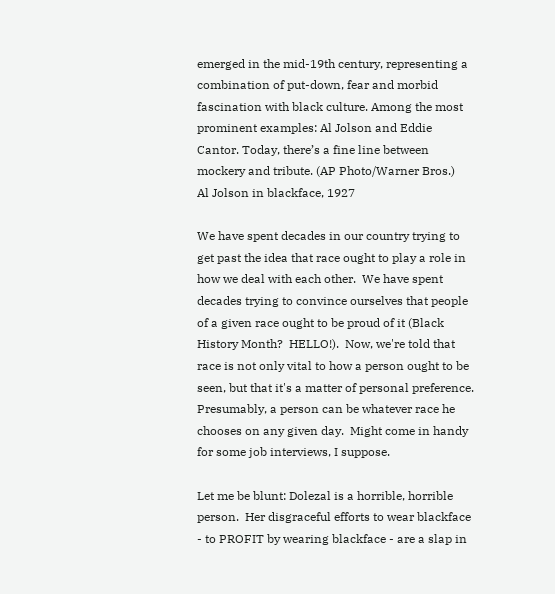emerged in the mid-19th century, representing a combination of put-down, fear and morbid fascination with black culture. Among the most prominent examples: Al Jolson and Eddie Cantor. Today, there’s a fine line between mockery and tribute. (AP Photo/Warner Bros.)
Al Jolson in blackface, 1927

We have spent decades in our country trying to get past the idea that race ought to play a role in how we deal with each other.  We have spent decades trying to convince ourselves that people of a given race ought to be proud of it (Black History Month?  HELLO!).  Now, we're told that race is not only vital to how a person ought to be seen, but that it's a matter of personal preference.  Presumably, a person can be whatever race he chooses on any given day.  Might come in handy for some job interviews, I suppose.

Let me be blunt: Dolezal is a horrible, horrible person.  Her disgraceful efforts to wear blackface - to PROFIT by wearing blackface - are a slap in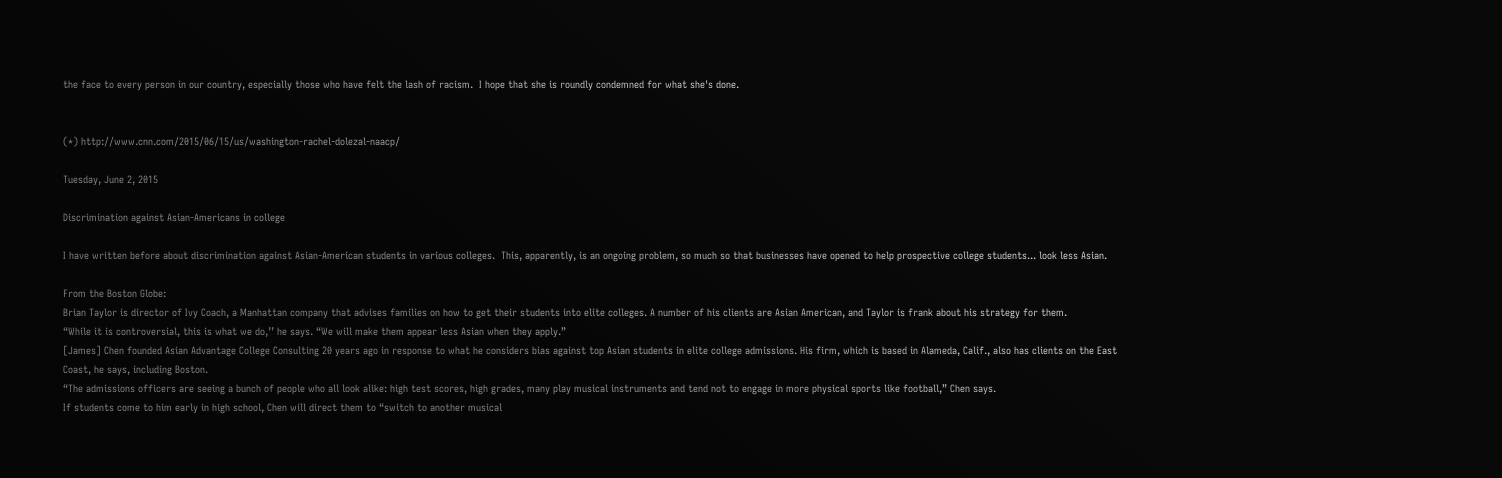the face to every person in our country, especially those who have felt the lash of racism.  I hope that she is roundly condemned for what she's done.


(*) http://www.cnn.com/2015/06/15/us/washington-rachel-dolezal-naacp/

Tuesday, June 2, 2015

Discrimination against Asian-Americans in college

I have written before about discrimination against Asian-American students in various colleges.  This, apparently, is an ongoing problem, so much so that businesses have opened to help prospective college students... look less Asian.

From the Boston Globe:
Brian Taylor is director of Ivy Coach, a Manhattan company that advises families on how to get their students into elite colleges. A number of his clients are Asian American, and Taylor is frank about his strategy for them.
“While it is controversial, this is what we do,’’ he says. “We will make them appear less Asian when they apply.”
[James] Chen founded Asian Advantage College Consulting 20 years ago in response to what he considers bias against top Asian students in elite college admissions. His firm, which is based in Alameda, Calif., also has clients on the East Coast, he says, including Boston.
“The admissions officers are seeing a bunch of people who all look alike: high test scores, high grades, many play musical instruments and tend not to engage in more physical sports like football,” Chen says.
If students come to him early in high school, Chen will direct them to “switch to another musical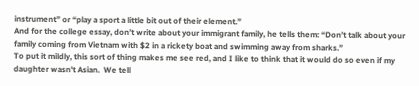instrument” or “play a sport a little bit out of their element.”
And for the college essay, don’t write about your immigrant family, he tells them: “Don’t talk about your family coming from Vietnam with $2 in a rickety boat and swimming away from sharks.”
To put it mildly, this sort of thing makes me see red, and I like to think that it would do so even if my daughter wasn't Asian.  We tell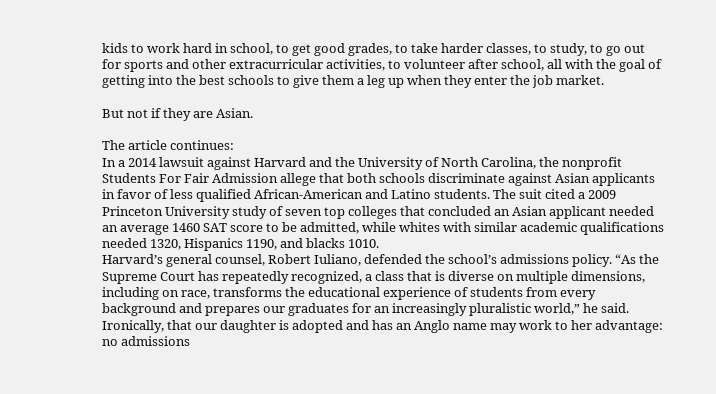kids to work hard in school, to get good grades, to take harder classes, to study, to go out for sports and other extracurricular activities, to volunteer after school, all with the goal of getting into the best schools to give them a leg up when they enter the job market.

But not if they are Asian.

The article continues:
In a 2014 lawsuit against Harvard and the University of North Carolina, the nonprofit Students For Fair Admission allege that both schools discriminate against Asian applicants in favor of less qualified African-American and Latino students. The suit cited a 2009 Princeton University study of seven top colleges that concluded an Asian applicant needed an average 1460 SAT score to be admitted, while whites with similar academic qualifications needed 1320, Hispanics 1190, and blacks 1010.
Harvard’s general counsel, Robert Iuliano, defended the school’s admissions policy. “As the Supreme Court has repeatedly recognized, a class that is diverse on multiple dimensions, including on race, transforms the educational experience of students from every background and prepares our graduates for an increasingly pluralistic world,” he said.
Ironically, that our daughter is adopted and has an Anglo name may work to her advantage: no admissions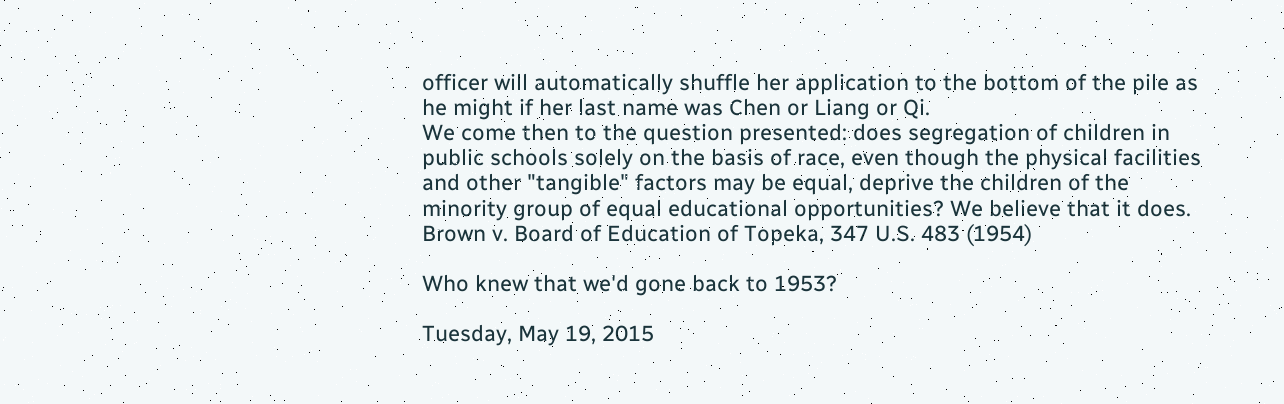officer will automatically shuffle her application to the bottom of the pile as he might if her last name was Chen or Liang or Qi.
We come then to the question presented: does segregation of children in public schools solely on the basis of race, even though the physical facilities and other "tangible" factors may be equal, deprive the children of the minority group of equal educational opportunities? We believe that it does.
Brown v. Board of Education of Topeka, 347 U.S. 483 (1954)

Who knew that we'd gone back to 1953?

Tuesday, May 19, 2015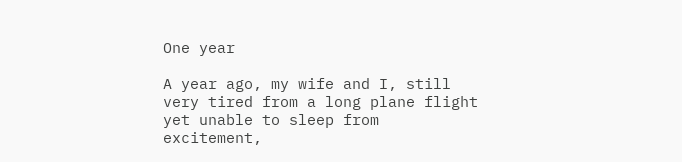One year

A year ago, my wife and I, still very tired from a long plane flight yet unable to sleep from excitement,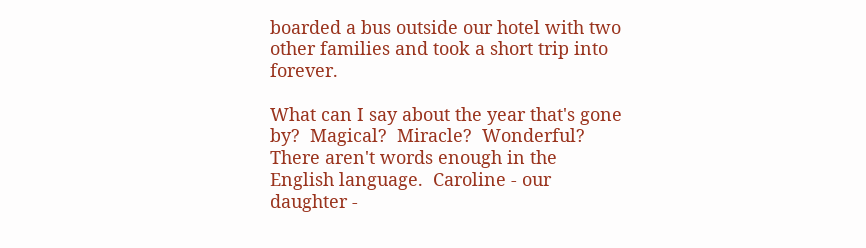boarded a bus outside our hotel with two other families and took a short trip into forever.

What can I say about the year that's gone by?  Magical?  Miracle?  Wonderful?  There aren't words enough in the English language.  Caroline - our daughter -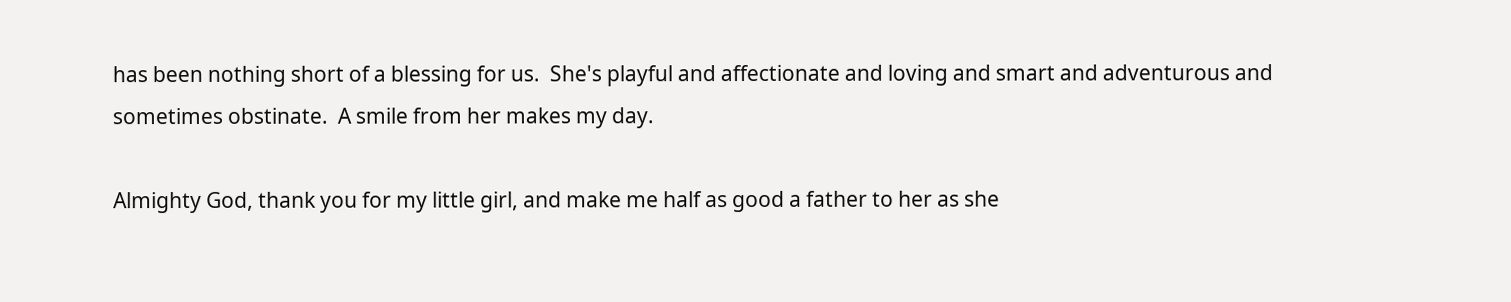has been nothing short of a blessing for us.  She's playful and affectionate and loving and smart and adventurous and sometimes obstinate.  A smile from her makes my day.

Almighty God, thank you for my little girl, and make me half as good a father to her as she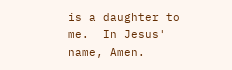is a daughter to me.  In Jesus' name, Amen.